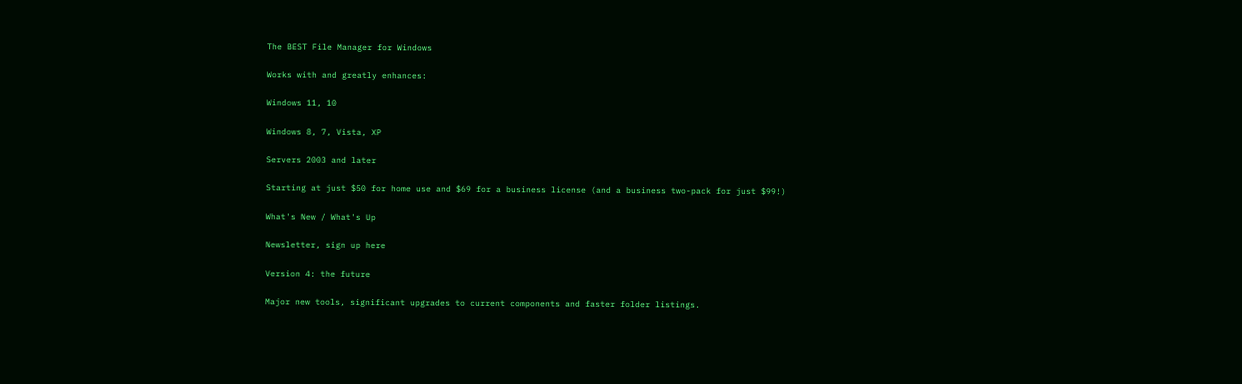The BEST File Manager for Windows

Works with and greatly enhances:

Windows 11, 10

Windows 8, 7, Vista, XP

Servers 2003 and later

Starting at just $50 for home use and $69 for a business license (and a business two-pack for just $99!)

What's New / What's Up

Newsletter, sign up here

Version 4: the future

Major new tools, significant upgrades to current components and faster folder listings.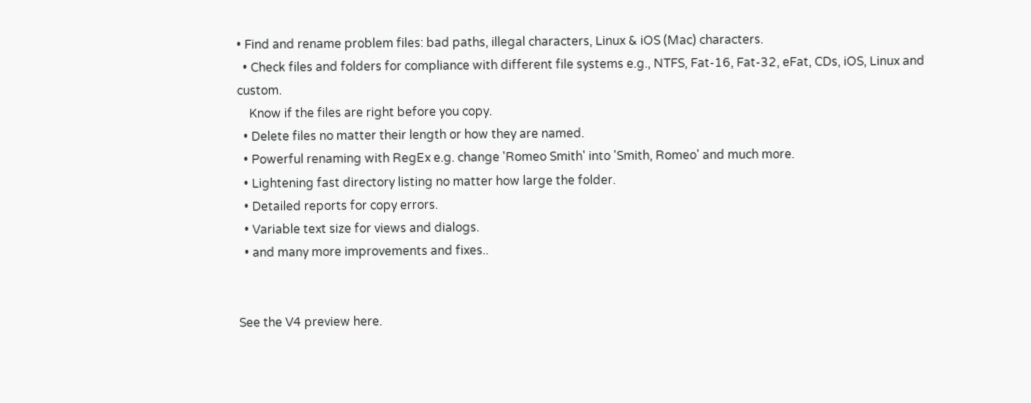• Find and rename problem files: bad paths, illegal characters, Linux & iOS (Mac) characters.
  • Check files and folders for compliance with different file systems e.g., NTFS, Fat-16, Fat-32, eFat, CDs, iOS, Linux and custom.
    Know if the files are right before you copy.
  • Delete files no matter their length or how they are named.
  • Powerful renaming with RegEx e.g. change 'Romeo Smith' into 'Smith, Romeo' and much more.
  • Lightening fast directory listing no matter how large the folder.
  • Detailed reports for copy errors.
  • Variable text size for views and dialogs.
  • and many more improvements and fixes..


See the V4 preview here.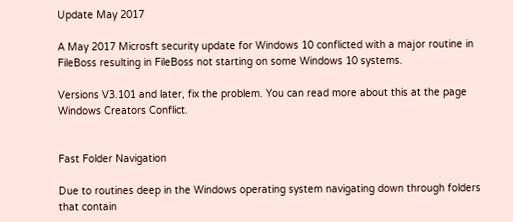Update May 2017

A May 2017 Microsft security update for Windows 10 conflicted with a major routine in FileBoss resulting in FileBoss not starting on some Windows 10 systems.

Versions V3.101 and later, fix the problem. You can read more about this at the page
Windows Creators Conflict.


Fast Folder Navigation

Due to routines deep in the Windows operating system navigating down through folders that contain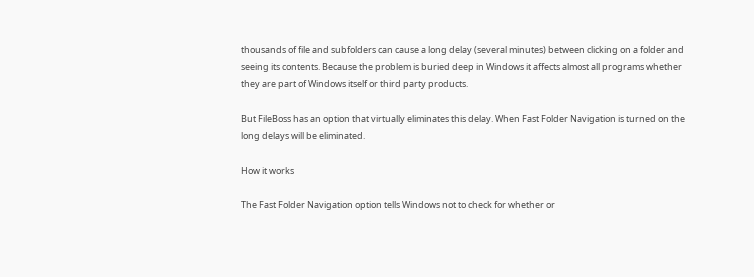thousands of file and subfolders can cause a long delay (several minutes) between clicking on a folder and seeing its contents. Because the problem is buried deep in Windows it affects almost all programs whether they are part of Windows itself or third party products.

But FileBoss has an option that virtually eliminates this delay. When Fast Folder Navigation is turned on the long delays will be eliminated.

How it works

The Fast Folder Navigation option tells Windows not to check for whether or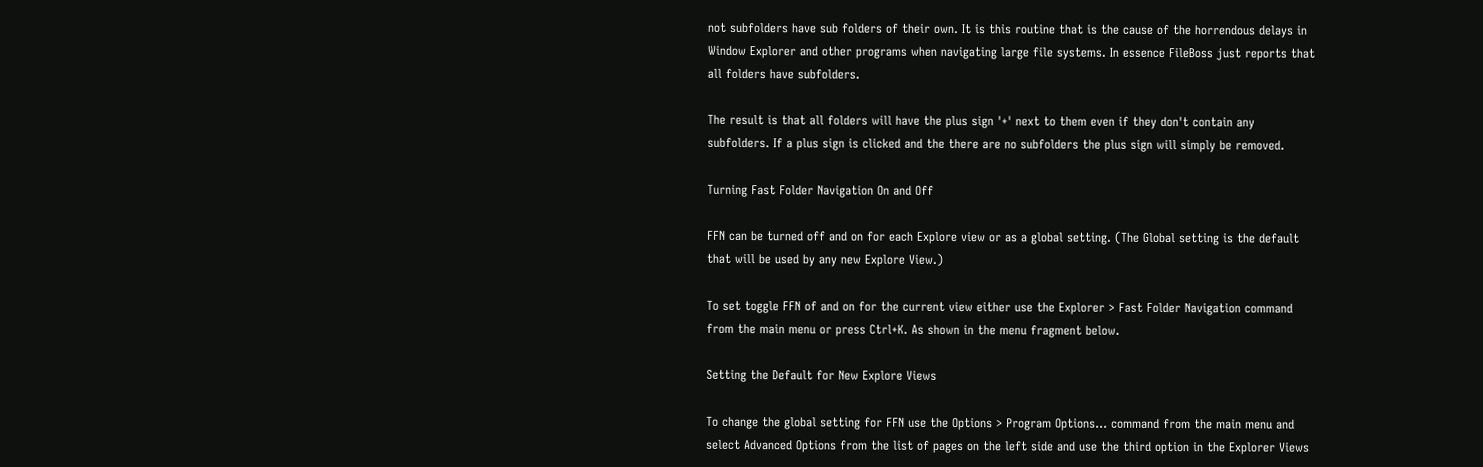not subfolders have sub folders of their own. It is this routine that is the cause of the horrendous delays in Window Explorer and other programs when navigating large file systems. In essence FileBoss just reports that all folders have subfolders.

The result is that all folders will have the plus sign '+' next to them even if they don't contain any subfolders. If a plus sign is clicked and the there are no subfolders the plus sign will simply be removed.

Turning Fast Folder Navigation On and Off

FFN can be turned off and on for each Explore view or as a global setting. (The Global setting is the default that will be used by any new Explore View.)

To set toggle FFN of and on for the current view either use the Explorer > Fast Folder Navigation command from the main menu or press Ctrl+K. As shown in the menu fragment below.

Setting the Default for New Explore Views

To change the global setting for FFN use the Options > Program Options... command from the main menu and select Advanced Options from the list of pages on the left side and use the third option in the Explorer Views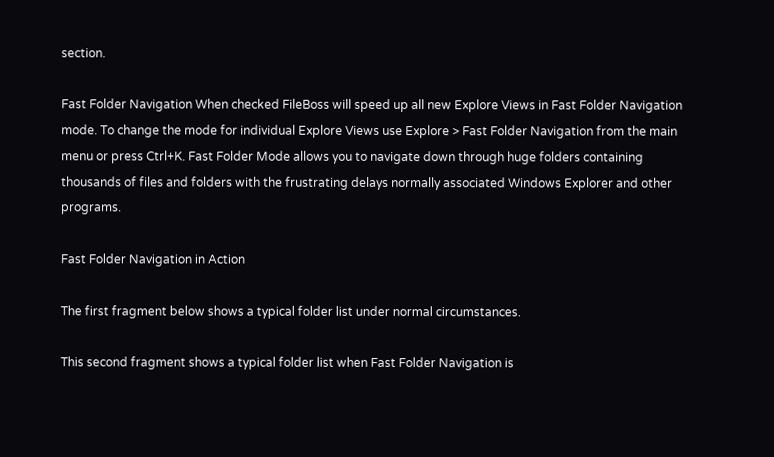section.

Fast Folder Navigation When checked FileBoss will speed up all new Explore Views in Fast Folder Navigation mode. To change the mode for individual Explore Views use Explore > Fast Folder Navigation from the main menu or press Ctrl+K. Fast Folder Mode allows you to navigate down through huge folders containing thousands of files and folders with the frustrating delays normally associated Windows Explorer and other programs.

Fast Folder Navigation in Action

The first fragment below shows a typical folder list under normal circumstances.

This second fragment shows a typical folder list when Fast Folder Navigation is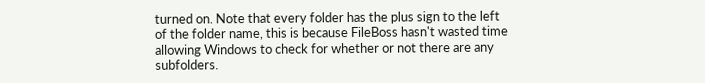turned on. Note that every folder has the plus sign to the left of the folder name, this is because FileBoss hasn't wasted time allowing Windows to check for whether or not there are any subfolders.